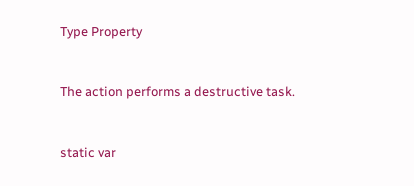Type Property


The action performs a destructive task.


static var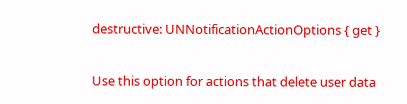destructive: UNNotificationActionOptions { get }


Use this option for actions that delete user data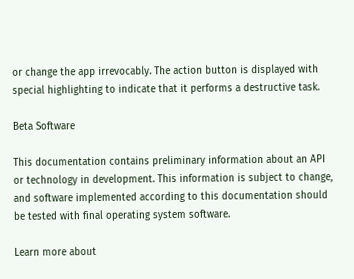or change the app irrevocably. The action button is displayed with special highlighting to indicate that it performs a destructive task.

Beta Software

This documentation contains preliminary information about an API or technology in development. This information is subject to change, and software implemented according to this documentation should be tested with final operating system software.

Learn more about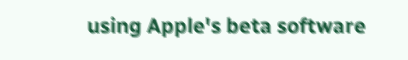using Apple's beta software